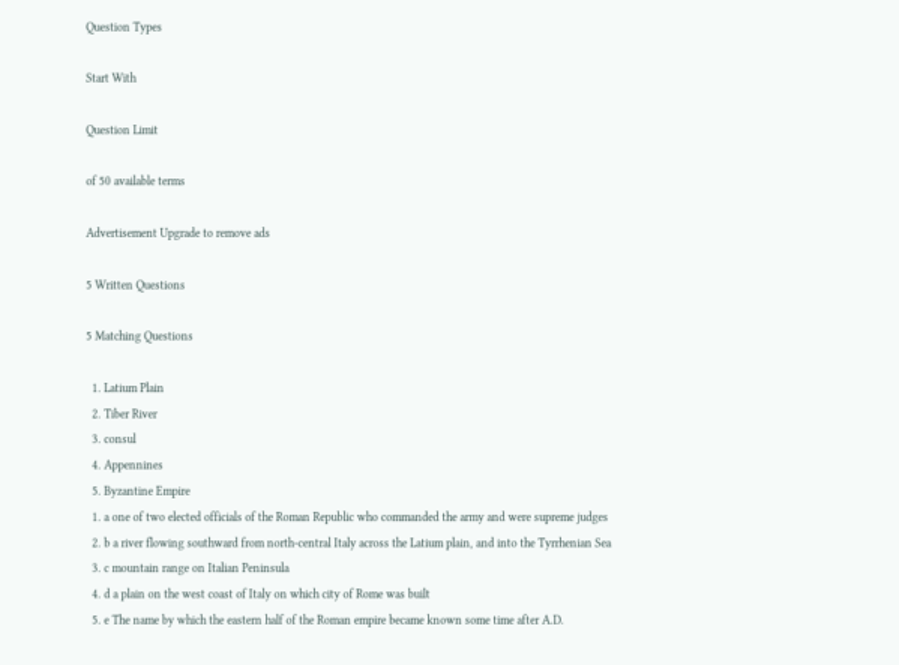Question Types

Start With

Question Limit

of 50 available terms

Advertisement Upgrade to remove ads

5 Written Questions

5 Matching Questions

  1. Latium Plain
  2. Tiber River
  3. consul
  4. Appennines
  5. Byzantine Empire
  1. a one of two elected officials of the Roman Republic who commanded the army and were supreme judges
  2. b a river flowing southward from north-central Italy across the Latium plain, and into the Tyrrhenian Sea
  3. c mountain range on Italian Peninsula
  4. d a plain on the west coast of Italy on which city of Rome was built
  5. e The name by which the eastern half of the Roman empire became known some time after A.D.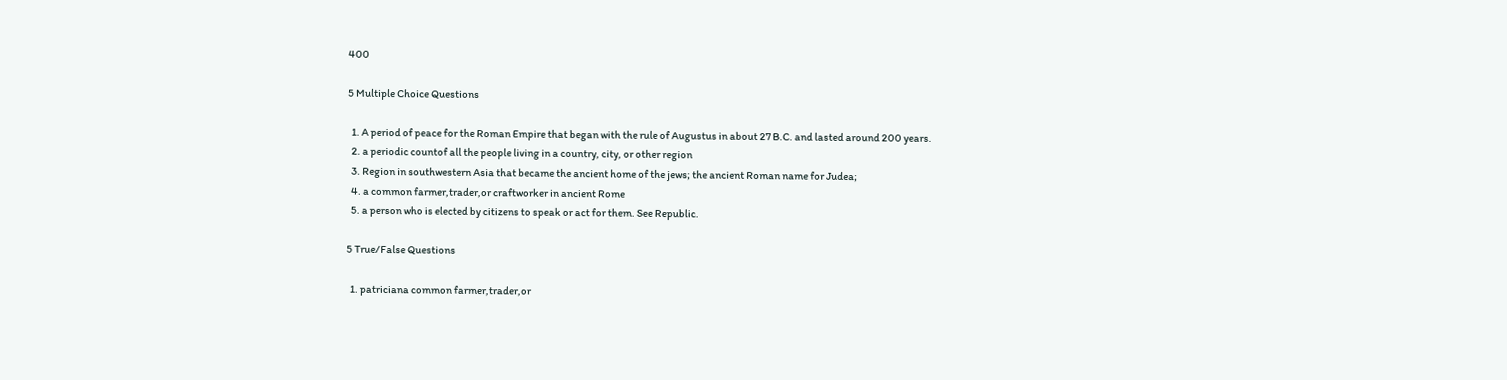400

5 Multiple Choice Questions

  1. A period of peace for the Roman Empire that began with the rule of Augustus in about 27 B.C. and lasted around 200 years.
  2. a periodic countof all the people living in a country, city, or other region
  3. Region in southwestern Asia that became the ancient home of the jews; the ancient Roman name for Judea;
  4. a common farmer,trader,or craftworker in ancient Rome
  5. a person who is elected by citizens to speak or act for them. See Republic.

5 True/False Questions

  1. patriciana common farmer,trader,or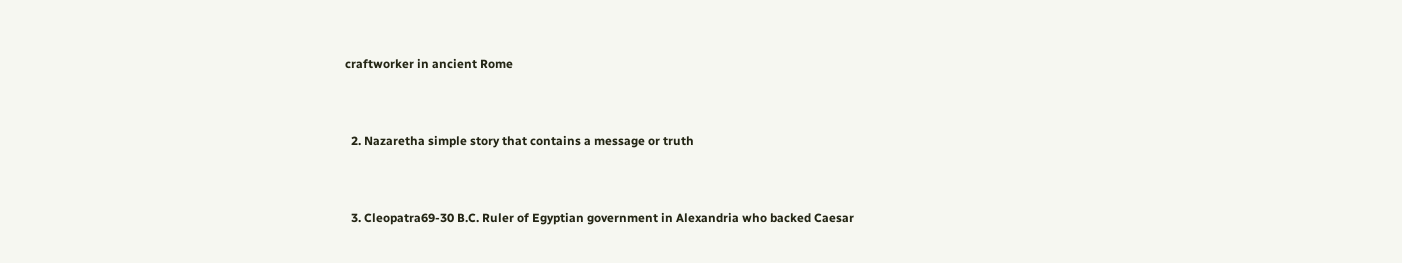craftworker in ancient Rome


  2. Nazaretha simple story that contains a message or truth


  3. Cleopatra69-30 B.C. Ruler of Egyptian government in Alexandria who backed Caesar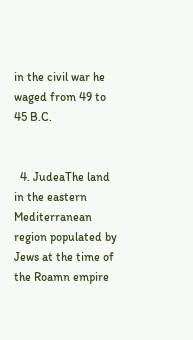in the civil war he waged from 49 to 45 B.C.


  4. JudeaThe land in the eastern Mediterranean region populated by Jews at the time of the Roamn empire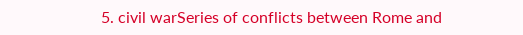5. civil warSeries of conflicts between Rome and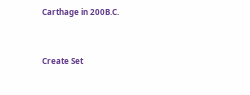Carthage in 200B.C.


Create Set